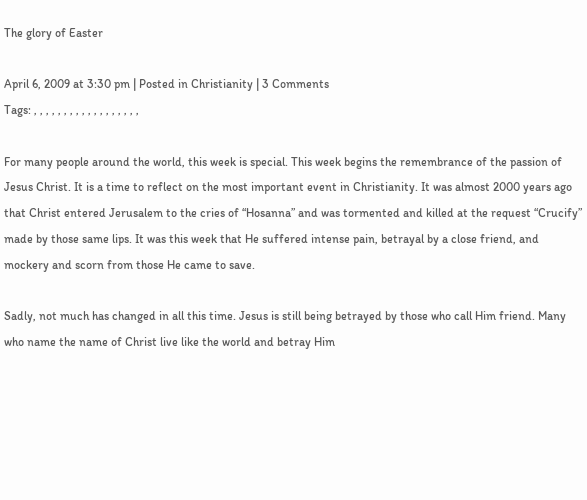The glory of Easter

April 6, 2009 at 3:30 pm | Posted in Christianity | 3 Comments
Tags: , , , , , , , , , , , , , , , , , ,

For many people around the world, this week is special. This week begins the remembrance of the passion of Jesus Christ. It is a time to reflect on the most important event in Christianity. It was almost 2000 years ago that Christ entered Jerusalem to the cries of “Hosanna” and was tormented and killed at the request “Crucify” made by those same lips. It was this week that He suffered intense pain, betrayal by a close friend, and mockery and scorn from those He came to save.

Sadly, not much has changed in all this time. Jesus is still being betrayed by those who call Him friend. Many who name the name of Christ live like the world and betray Him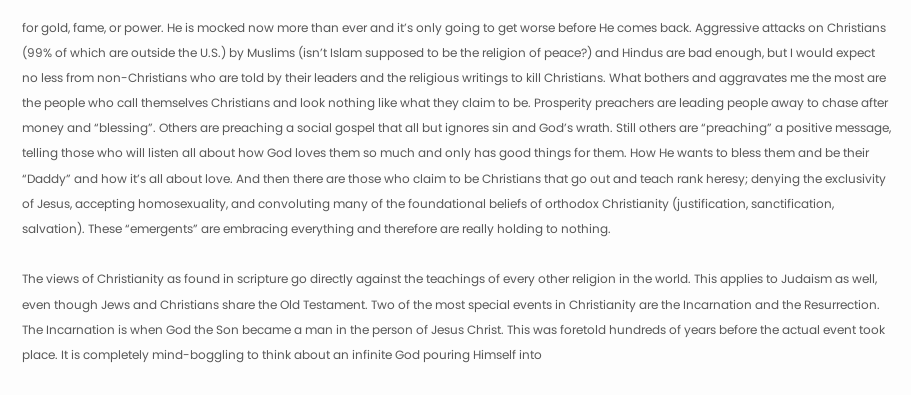for gold, fame, or power. He is mocked now more than ever and it’s only going to get worse before He comes back. Aggressive attacks on Christians (99% of which are outside the U.S.) by Muslims (isn’t Islam supposed to be the religion of peace?) and Hindus are bad enough, but I would expect no less from non-Christians who are told by their leaders and the religious writings to kill Christians. What bothers and aggravates me the most are the people who call themselves Christians and look nothing like what they claim to be. Prosperity preachers are leading people away to chase after money and “blessing”. Others are preaching a social gospel that all but ignores sin and God’s wrath. Still others are “preaching” a positive message, telling those who will listen all about how God loves them so much and only has good things for them. How He wants to bless them and be their “Daddy” and how it’s all about love. And then there are those who claim to be Christians that go out and teach rank heresy; denying the exclusivity of Jesus, accepting homosexuality, and convoluting many of the foundational beliefs of orthodox Christianity (justification, sanctification, salvation). These “emergents” are embracing everything and therefore are really holding to nothing.

The views of Christianity as found in scripture go directly against the teachings of every other religion in the world. This applies to Judaism as well, even though Jews and Christians share the Old Testament. Two of the most special events in Christianity are the Incarnation and the Resurrection. The Incarnation is when God the Son became a man in the person of Jesus Christ. This was foretold hundreds of years before the actual event took place. It is completely mind-boggling to think about an infinite God pouring Himself into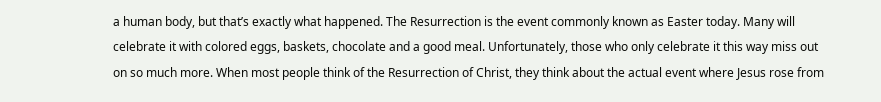a human body, but that’s exactly what happened. The Resurrection is the event commonly known as Easter today. Many will celebrate it with colored eggs, baskets, chocolate and a good meal. Unfortunately, those who only celebrate it this way miss out on so much more. When most people think of the Resurrection of Christ, they think about the actual event where Jesus rose from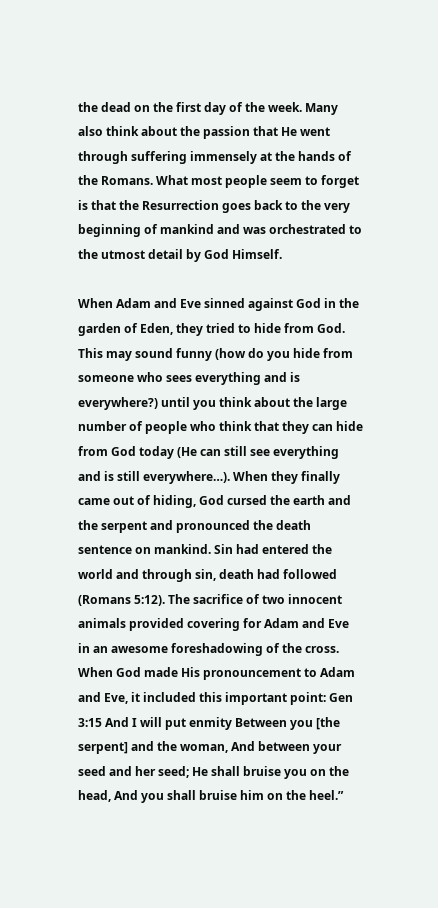the dead on the first day of the week. Many also think about the passion that He went through suffering immensely at the hands of the Romans. What most people seem to forget is that the Resurrection goes back to the very beginning of mankind and was orchestrated to the utmost detail by God Himself.

When Adam and Eve sinned against God in the garden of Eden, they tried to hide from God. This may sound funny (how do you hide from someone who sees everything and is everywhere?) until you think about the large number of people who think that they can hide from God today (He can still see everything and is still everywhere…). When they finally came out of hiding, God cursed the earth and the serpent and pronounced the death sentence on mankind. Sin had entered the world and through sin, death had followed (Romans 5:12). The sacrifice of two innocent animals provided covering for Adam and Eve in an awesome foreshadowing of the cross. When God made His pronouncement to Adam and Eve, it included this important point: Gen 3:15 And I will put enmity Between you [the serpent] and the woman, And between your seed and her seed; He shall bruise you on the head, And you shall bruise him on the heel.”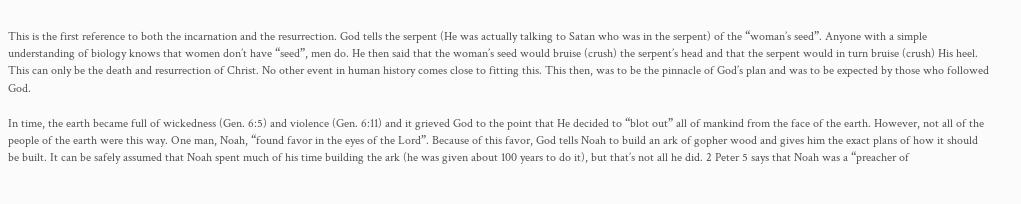This is the first reference to both the incarnation and the resurrection. God tells the serpent (He was actually talking to Satan who was in the serpent) of the “woman’s seed”. Anyone with a simple understanding of biology knows that women don’t have “seed”, men do. He then said that the woman’s seed would bruise (crush) the serpent’s head and that the serpent would in turn bruise (crush) His heel. This can only be the death and resurrection of Christ. No other event in human history comes close to fitting this. This then, was to be the pinnacle of God’s plan and was to be expected by those who followed God.

In time, the earth became full of wickedness (Gen. 6:5) and violence (Gen. 6:11) and it grieved God to the point that He decided to “blot out” all of mankind from the face of the earth. However, not all of the people of the earth were this way. One man, Noah, “found favor in the eyes of the Lord”. Because of this favor, God tells Noah to build an ark of gopher wood and gives him the exact plans of how it should be built. It can be safely assumed that Noah spent much of his time building the ark (he was given about 100 years to do it), but that’s not all he did. 2 Peter 5 says that Noah was a “preacher of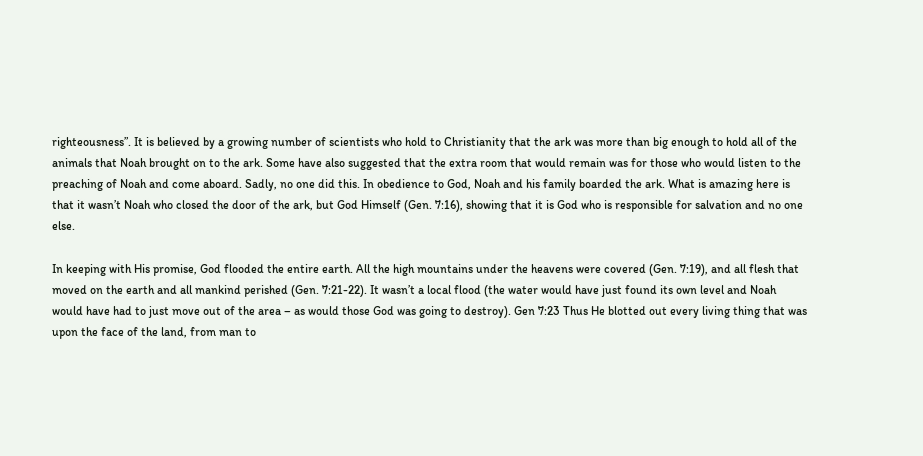righteousness”. It is believed by a growing number of scientists who hold to Christianity that the ark was more than big enough to hold all of the animals that Noah brought on to the ark. Some have also suggested that the extra room that would remain was for those who would listen to the preaching of Noah and come aboard. Sadly, no one did this. In obedience to God, Noah and his family boarded the ark. What is amazing here is that it wasn’t Noah who closed the door of the ark, but God Himself (Gen. 7:16), showing that it is God who is responsible for salvation and no one else.

In keeping with His promise, God flooded the entire earth. All the high mountains under the heavens were covered (Gen. 7:19), and all flesh that moved on the earth and all mankind perished (Gen. 7:21-22). It wasn’t a local flood (the water would have just found its own level and Noah would have had to just move out of the area – as would those God was going to destroy). Gen 7:23 Thus He blotted out every living thing that was upon the face of the land, from man to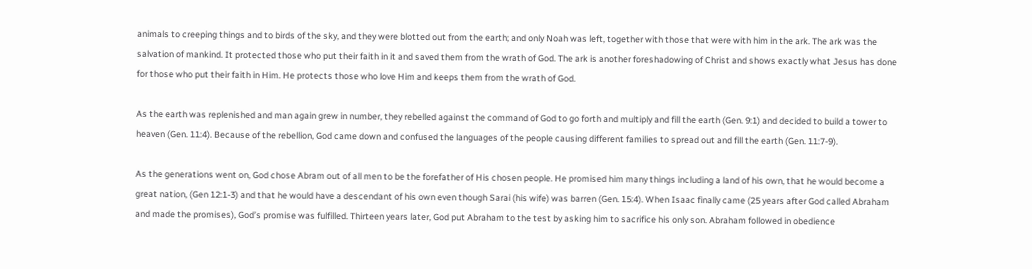animals to creeping things and to birds of the sky, and they were blotted out from the earth; and only Noah was left, together with those that were with him in the ark. The ark was the salvation of mankind. It protected those who put their faith in it and saved them from the wrath of God. The ark is another foreshadowing of Christ and shows exactly what Jesus has done for those who put their faith in Him. He protects those who love Him and keeps them from the wrath of God.

As the earth was replenished and man again grew in number, they rebelled against the command of God to go forth and multiply and fill the earth (Gen. 9:1) and decided to build a tower to heaven (Gen. 11:4). Because of the rebellion, God came down and confused the languages of the people causing different families to spread out and fill the earth (Gen. 11:7-9).

As the generations went on, God chose Abram out of all men to be the forefather of His chosen people. He promised him many things including a land of his own, that he would become a great nation, (Gen 12:1-3) and that he would have a descendant of his own even though Sarai (his wife) was barren (Gen. 15:4). When Isaac finally came (25 years after God called Abraham and made the promises), God’s promise was fulfilled. Thirteen years later, God put Abraham to the test by asking him to sacrifice his only son. Abraham followed in obedience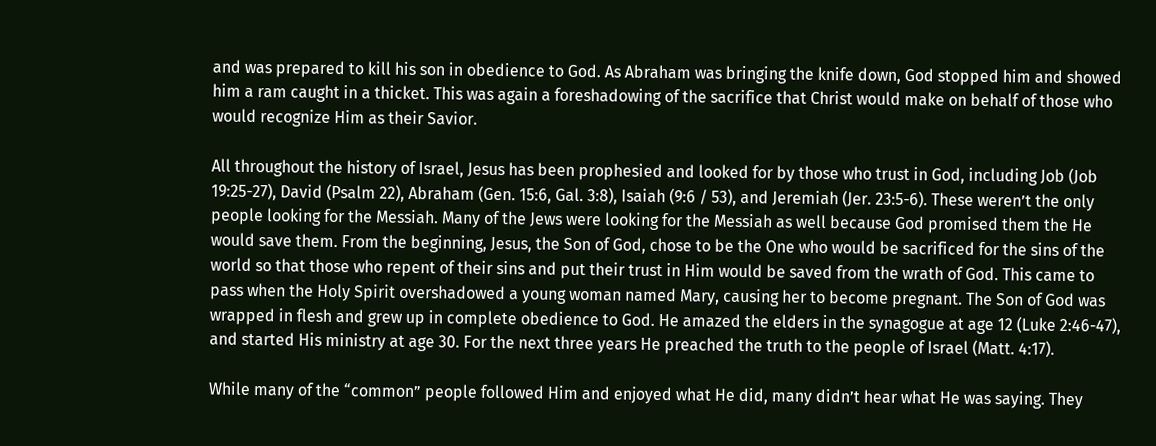and was prepared to kill his son in obedience to God. As Abraham was bringing the knife down, God stopped him and showed him a ram caught in a thicket. This was again a foreshadowing of the sacrifice that Christ would make on behalf of those who would recognize Him as their Savior.

All throughout the history of Israel, Jesus has been prophesied and looked for by those who trust in God, including Job (Job 19:25-27), David (Psalm 22), Abraham (Gen. 15:6, Gal. 3:8), Isaiah (9:6 / 53), and Jeremiah (Jer. 23:5-6). These weren’t the only people looking for the Messiah. Many of the Jews were looking for the Messiah as well because God promised them the He would save them. From the beginning, Jesus, the Son of God, chose to be the One who would be sacrificed for the sins of the world so that those who repent of their sins and put their trust in Him would be saved from the wrath of God. This came to pass when the Holy Spirit overshadowed a young woman named Mary, causing her to become pregnant. The Son of God was wrapped in flesh and grew up in complete obedience to God. He amazed the elders in the synagogue at age 12 (Luke 2:46-47), and started His ministry at age 30. For the next three years He preached the truth to the people of Israel (Matt. 4:17).

While many of the “common” people followed Him and enjoyed what He did, many didn’t hear what He was saying. They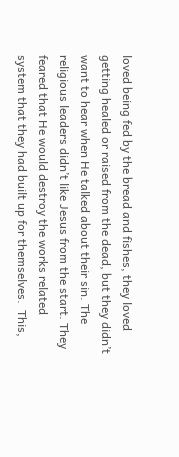loved being fed by the bread and fishes, they loved getting healed or raised from the dead, but they didn’t want to hear when He talked about their sin. The religious leaders didn’t like Jesus from the start. They feared that He would destroy the works related system that they had built up for themselves.  This,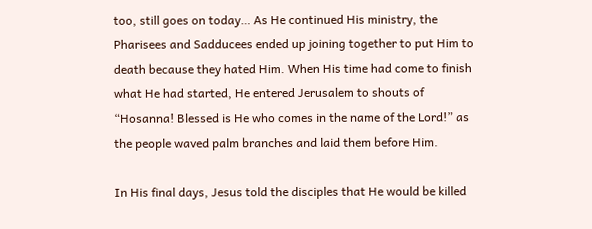too, still goes on today… As He continued His ministry, the Pharisees and Sadducees ended up joining together to put Him to death because they hated Him. When His time had come to finish what He had started, He entered Jerusalem to shouts of “Hosanna! Blessed is He who comes in the name of the Lord!” as the people waved palm branches and laid them before Him.

In His final days, Jesus told the disciples that He would be killed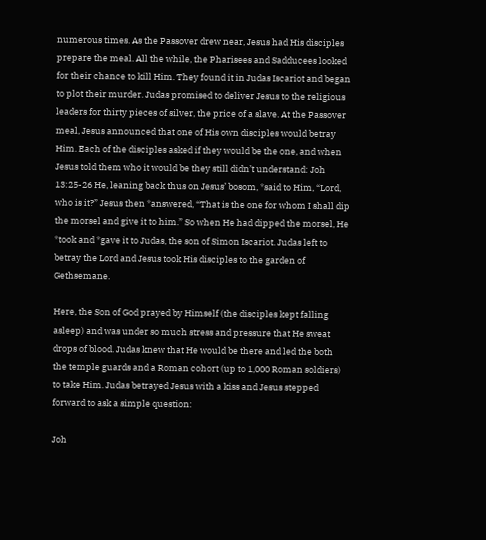numerous times. As the Passover drew near, Jesus had His disciples prepare the meal. All the while, the Pharisees and Sadducees looked for their chance to kill Him. They found it in Judas Iscariot and began to plot their murder. Judas promised to deliver Jesus to the religious leaders for thirty pieces of silver, the price of a slave. At the Passover meal, Jesus announced that one of His own disciples would betray Him. Each of the disciples asked if they would be the one, and when Jesus told them who it would be they still didn’t understand: Joh 13:25-26 He, leaning back thus on Jesus’ bosom, *said to Him, “Lord, who is it?” Jesus then *answered, “That is the one for whom I shall dip the morsel and give it to him.” So when He had dipped the morsel, He *took and *gave it to Judas, the son of Simon Iscariot. Judas left to betray the Lord and Jesus took His disciples to the garden of Gethsemane.

Here, the Son of God prayed by Himself (the disciples kept falling asleep) and was under so much stress and pressure that He sweat drops of blood. Judas knew that He would be there and led the both the temple guards and a Roman cohort (up to 1,000 Roman soldiers) to take Him. Judas betrayed Jesus with a kiss and Jesus stepped forward to ask a simple question:

Joh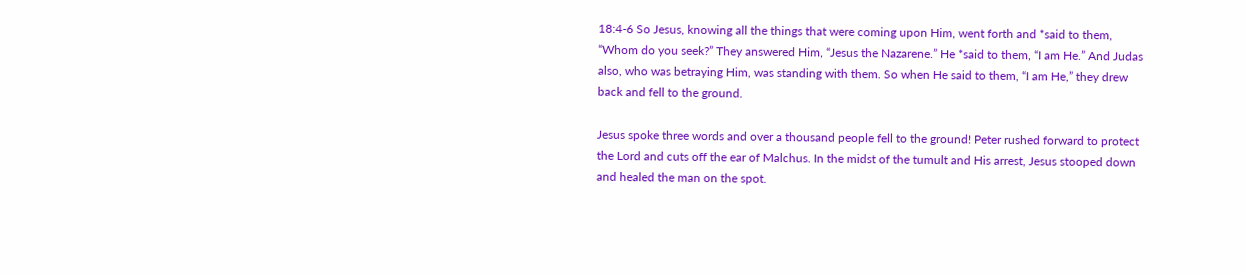18:4-6 So Jesus, knowing all the things that were coming upon Him, went forth and *said to them, “Whom do you seek?” They answered Him, “Jesus the Nazarene.” He *said to them, “I am He.” And Judas also, who was betraying Him, was standing with them. So when He said to them, “I am He,” they drew back and fell to the ground.

Jesus spoke three words and over a thousand people fell to the ground! Peter rushed forward to protect the Lord and cuts off the ear of Malchus. In the midst of the tumult and His arrest, Jesus stooped down and healed the man on the spot.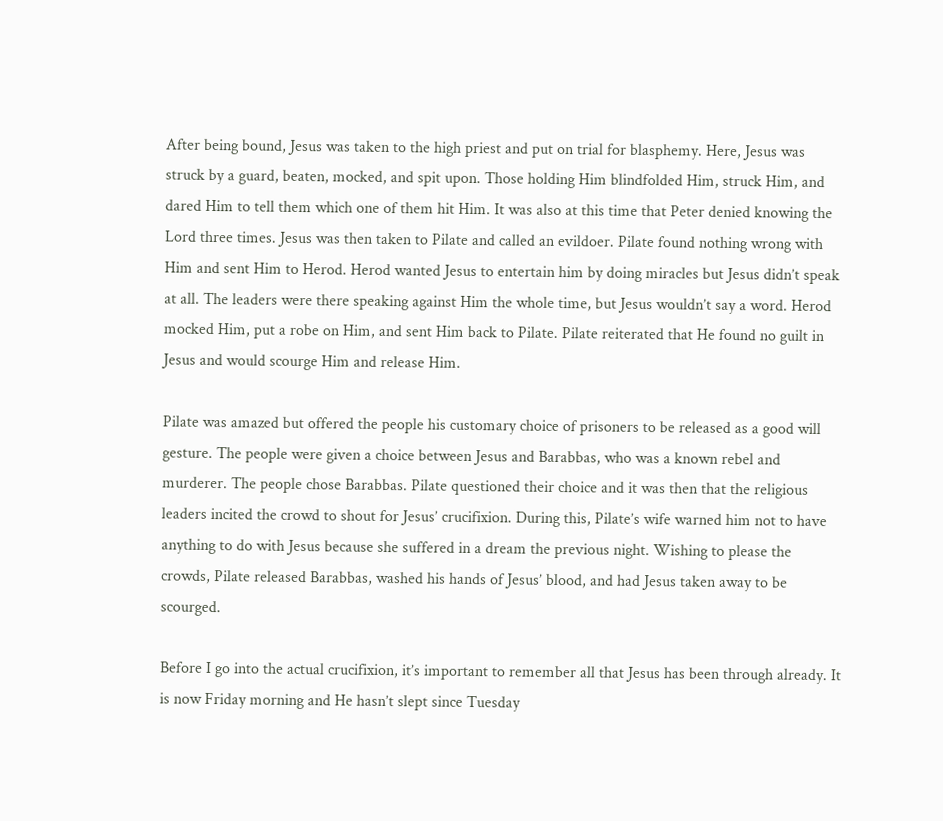After being bound, Jesus was taken to the high priest and put on trial for blasphemy. Here, Jesus was struck by a guard, beaten, mocked, and spit upon. Those holding Him blindfolded Him, struck Him, and dared Him to tell them which one of them hit Him. It was also at this time that Peter denied knowing the Lord three times. Jesus was then taken to Pilate and called an evildoer. Pilate found nothing wrong with Him and sent Him to Herod. Herod wanted Jesus to entertain him by doing miracles but Jesus didn’t speak at all. The leaders were there speaking against Him the whole time, but Jesus wouldn’t say a word. Herod mocked Him, put a robe on Him, and sent Him back to Pilate. Pilate reiterated that He found no guilt in Jesus and would scourge Him and release Him.

Pilate was amazed but offered the people his customary choice of prisoners to be released as a good will gesture. The people were given a choice between Jesus and Barabbas, who was a known rebel and murderer. The people chose Barabbas. Pilate questioned their choice and it was then that the religious leaders incited the crowd to shout for Jesus’ crucifixion. During this, Pilate’s wife warned him not to have anything to do with Jesus because she suffered in a dream the previous night. Wishing to please the crowds, Pilate released Barabbas, washed his hands of Jesus’ blood, and had Jesus taken away to be scourged.

Before I go into the actual crucifixion, it’s important to remember all that Jesus has been through already. It is now Friday morning and He hasn’t slept since Tuesday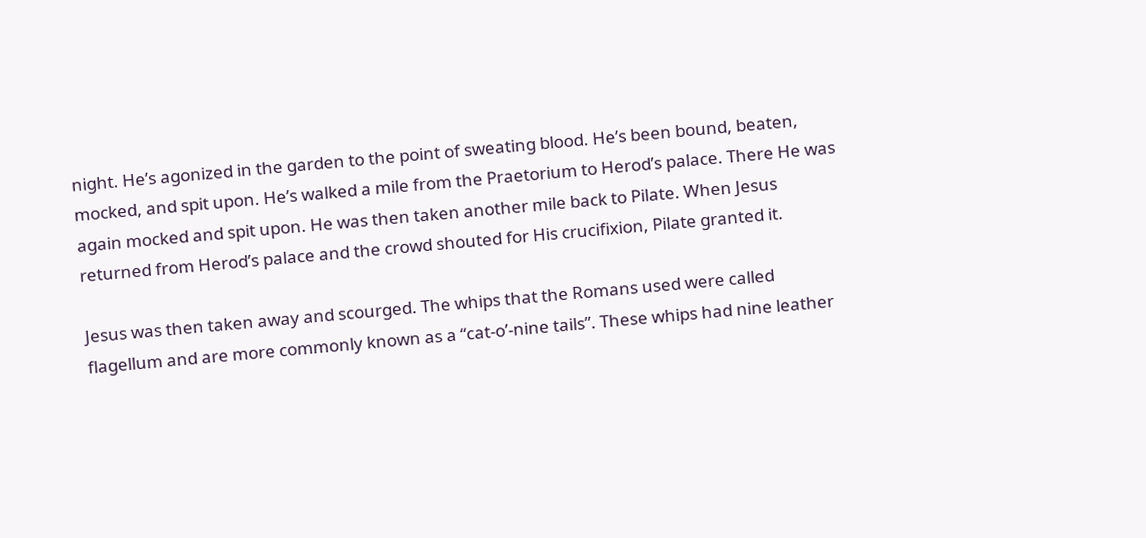night. He’s agonized in the garden to the point of sweating blood. He’s been bound, beaten, mocked, and spit upon. He’s walked a mile from the Praetorium to Herod’s palace. There He was again mocked and spit upon. He was then taken another mile back to Pilate. When Jesus returned from Herod’s palace and the crowd shouted for His crucifixion, Pilate granted it.

Jesus was then taken away and scourged. The whips that the Romans used were called flagellum and are more commonly known as a “cat-o’-nine tails”. These whips had nine leather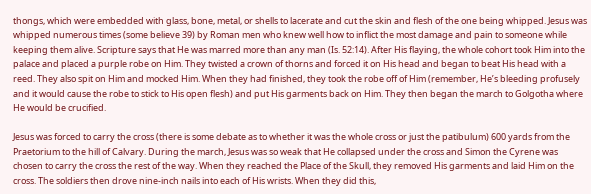thongs, which were embedded with glass, bone, metal, or shells to lacerate and cut the skin and flesh of the one being whipped. Jesus was whipped numerous times (some believe 39) by Roman men who knew well how to inflict the most damage and pain to someone while keeping them alive. Scripture says that He was marred more than any man (Is. 52:14). After His flaying, the whole cohort took Him into the palace and placed a purple robe on Him. They twisted a crown of thorns and forced it on His head and began to beat His head with a reed. They also spit on Him and mocked Him. When they had finished, they took the robe off of Him (remember, He’s bleeding profusely and it would cause the robe to stick to His open flesh) and put His garments back on Him. They then began the march to Golgotha where He would be crucified.

Jesus was forced to carry the cross (there is some debate as to whether it was the whole cross or just the patibulum) 600 yards from the Praetorium to the hill of Calvary. During the march, Jesus was so weak that He collapsed under the cross and Simon the Cyrene was chosen to carry the cross the rest of the way. When they reached the Place of the Skull, they removed His garments and laid Him on the cross. The soldiers then drove nine-inch nails into each of His wrists. When they did this,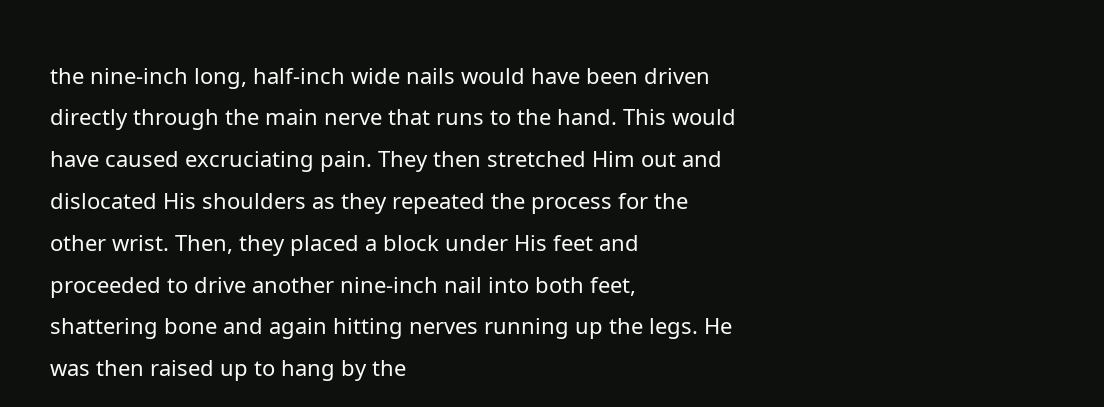the nine-inch long, half-inch wide nails would have been driven directly through the main nerve that runs to the hand. This would have caused excruciating pain. They then stretched Him out and dislocated His shoulders as they repeated the process for the other wrist. Then, they placed a block under His feet and proceeded to drive another nine-inch nail into both feet, shattering bone and again hitting nerves running up the legs. He was then raised up to hang by the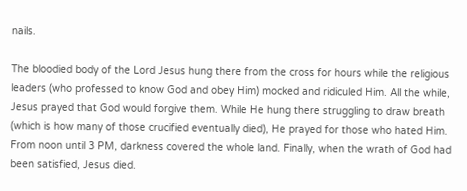nails.

The bloodied body of the Lord Jesus hung there from the cross for hours while the religious leaders (who professed to know God and obey Him) mocked and ridiculed Him. All the while, Jesus prayed that God would forgive them. While He hung there struggling to draw breath (which is how many of those crucified eventually died), He prayed for those who hated Him. From noon until 3 PM, darkness covered the whole land. Finally, when the wrath of God had been satisfied, Jesus died.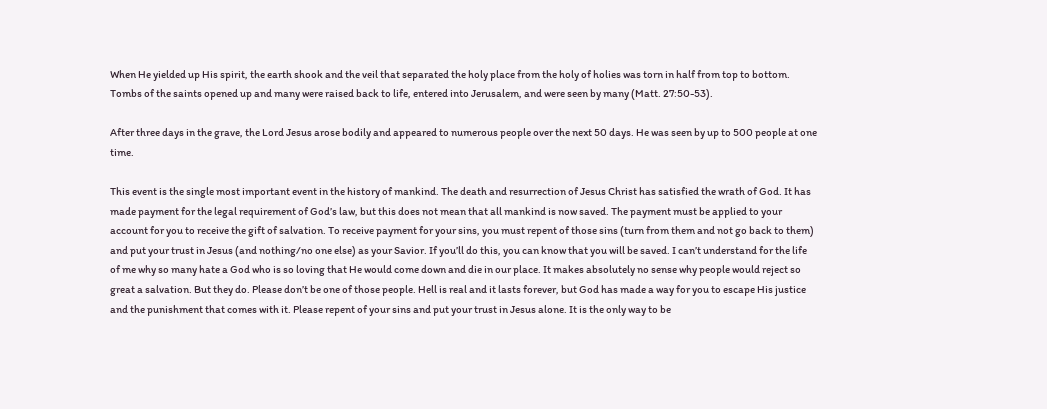When He yielded up His spirit, the earth shook and the veil that separated the holy place from the holy of holies was torn in half from top to bottom. Tombs of the saints opened up and many were raised back to life, entered into Jerusalem, and were seen by many (Matt. 27:50-53).

After three days in the grave, the Lord Jesus arose bodily and appeared to numerous people over the next 50 days. He was seen by up to 500 people at one time.

This event is the single most important event in the history of mankind. The death and resurrection of Jesus Christ has satisfied the wrath of God. It has made payment for the legal requirement of God’s law, but this does not mean that all mankind is now saved. The payment must be applied to your account for you to receive the gift of salvation. To receive payment for your sins, you must repent of those sins (turn from them and not go back to them) and put your trust in Jesus (and nothing/no one else) as your Savior. If you’ll do this, you can know that you will be saved. I can’t understand for the life of me why so many hate a God who is so loving that He would come down and die in our place. It makes absolutely no sense why people would reject so great a salvation. But they do. Please don’t be one of those people. Hell is real and it lasts forever, but God has made a way for you to escape His justice and the punishment that comes with it. Please repent of your sins and put your trust in Jesus alone. It is the only way to be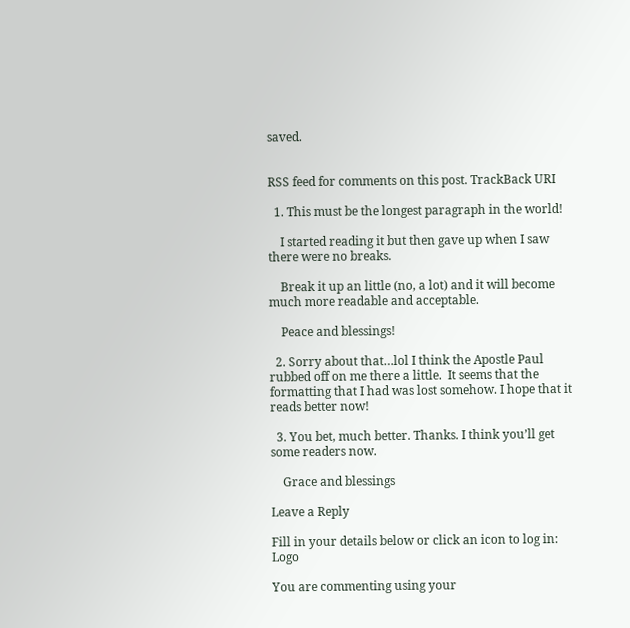saved.


RSS feed for comments on this post. TrackBack URI

  1. This must be the longest paragraph in the world!

    I started reading it but then gave up when I saw there were no breaks.

    Break it up an little (no, a lot) and it will become much more readable and acceptable.

    Peace and blessings!

  2. Sorry about that…lol I think the Apostle Paul rubbed off on me there a little.  It seems that the formatting that I had was lost somehow. I hope that it reads better now!

  3. You bet, much better. Thanks. I think you’ll get some readers now.

    Grace and blessings

Leave a Reply

Fill in your details below or click an icon to log in: Logo

You are commenting using your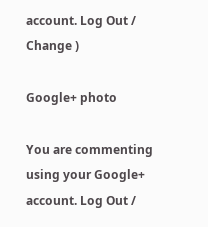account. Log Out /  Change )

Google+ photo

You are commenting using your Google+ account. Log Out /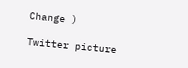Change )

Twitter picture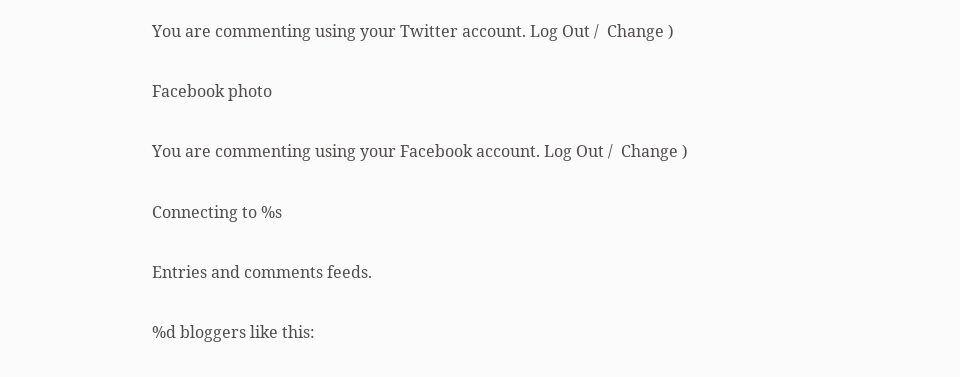You are commenting using your Twitter account. Log Out /  Change )

Facebook photo

You are commenting using your Facebook account. Log Out /  Change )

Connecting to %s

Entries and comments feeds.

%d bloggers like this: